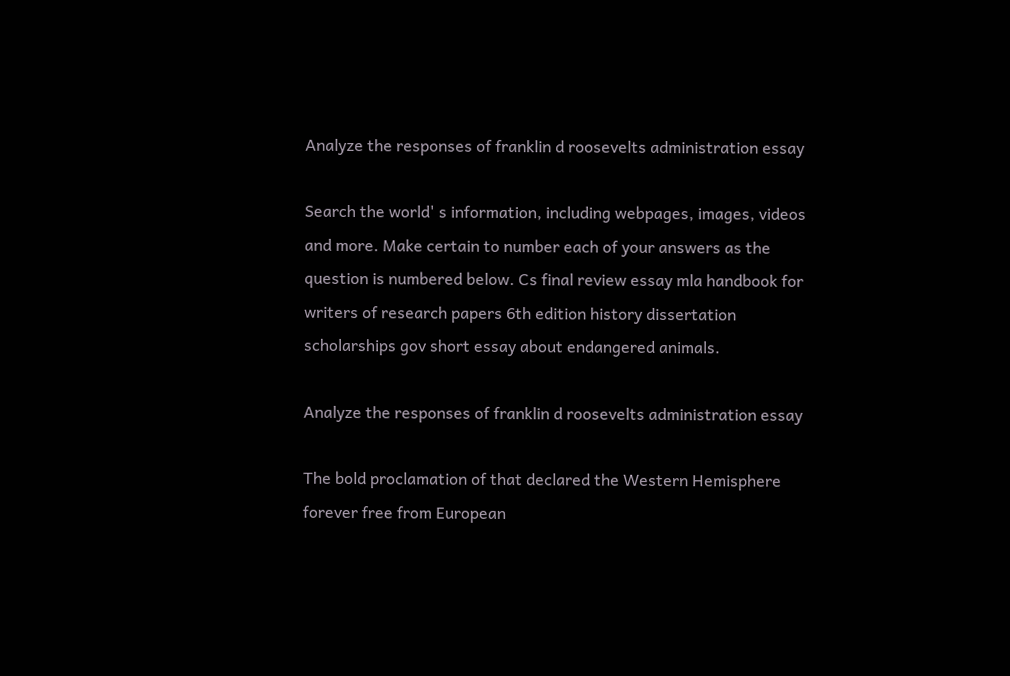Analyze the responses of franklin d roosevelts administration essay

Search the world' s information, including webpages, images, videos and more. Make certain to number each of your answers as the question is numbered below. Cs final review essay mla handbook for writers of research papers 6th edition history dissertation scholarships gov short essay about endangered animals.

Analyze the responses of franklin d roosevelts administration essay

The bold proclamation of that declared the Western Hemisphere forever free from European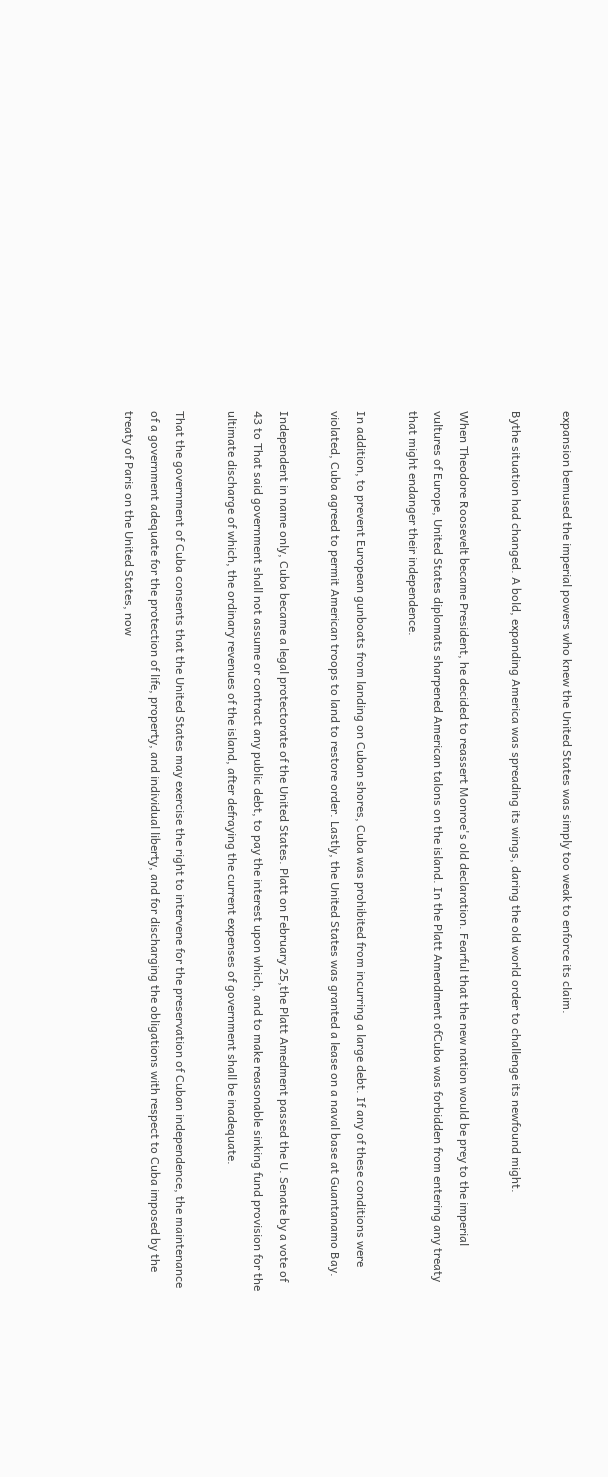expansion bemused the imperial powers who knew the United States was simply too weak to enforce its claim.

Bythe situation had changed. A bold, expanding America was spreading its wings, daring the old world order to challenge its newfound might.

When Theodore Roosevelt became President, he decided to reassert Monroe's old declaration. Fearful that the new nation would be prey to the imperial vultures of Europe, United States diplomats sharpened American talons on the island. In the Platt Amendment ofCuba was forbidden from entering any treaty that might endanger their independence.

In addition, to prevent European gunboats from landing on Cuban shores, Cuba was prohibited from incurring a large debt. If any of these conditions were violated, Cuba agreed to permit American troops to land to restore order. Lastly, the United States was granted a lease on a naval base at Guantanamo Bay.

Independent in name only, Cuba became a legal protectorate of the United States. Platt on February 25,the Platt Amedment passed the U. Senate by a vote of 43 to That said government shall not assume or contract any public debt, to pay the interest upon which, and to make reasonable sinking fund provision for the ultimate discharge of which, the ordinary revenues of the island, after defraying the current expenses of government shall be inadequate.

That the government of Cuba consents that the United States may exercise the right to intervene for the preservation of Cuban independence, the maintenance of a government adequate for the protection of life, property, and individual liberty, and for discharging the obligations with respect to Cuba imposed by the treaty of Paris on the United States, now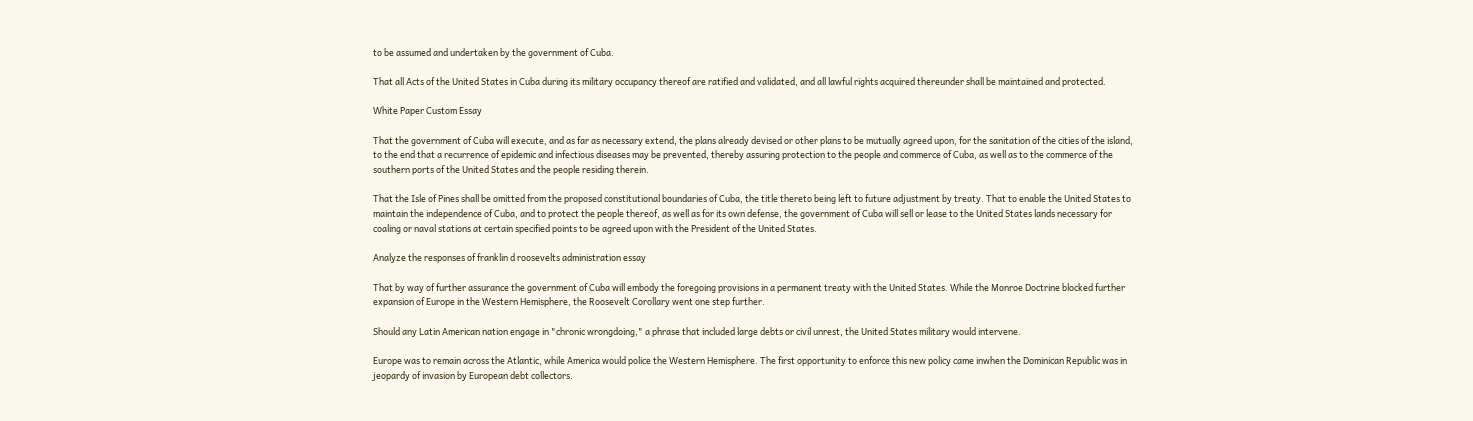to be assumed and undertaken by the government of Cuba.

That all Acts of the United States in Cuba during its military occupancy thereof are ratified and validated, and all lawful rights acquired thereunder shall be maintained and protected.

White Paper Custom Essay

That the government of Cuba will execute, and as far as necessary extend, the plans already devised or other plans to be mutually agreed upon, for the sanitation of the cities of the island, to the end that a recurrence of epidemic and infectious diseases may be prevented, thereby assuring protection to the people and commerce of Cuba, as well as to the commerce of the southern ports of the United States and the people residing therein.

That the Isle of Pines shall be omitted from the proposed constitutional boundaries of Cuba, the title thereto being left to future adjustment by treaty. That to enable the United States to maintain the independence of Cuba, and to protect the people thereof, as well as for its own defense, the government of Cuba will sell or lease to the United States lands necessary for coaling or naval stations at certain specified points to be agreed upon with the President of the United States.

Analyze the responses of franklin d roosevelts administration essay

That by way of further assurance the government of Cuba will embody the foregoing provisions in a permanent treaty with the United States. While the Monroe Doctrine blocked further expansion of Europe in the Western Hemisphere, the Roosevelt Corollary went one step further.

Should any Latin American nation engage in "chronic wrongdoing," a phrase that included large debts or civil unrest, the United States military would intervene.

Europe was to remain across the Atlantic, while America would police the Western Hemisphere. The first opportunity to enforce this new policy came inwhen the Dominican Republic was in jeopardy of invasion by European debt collectors.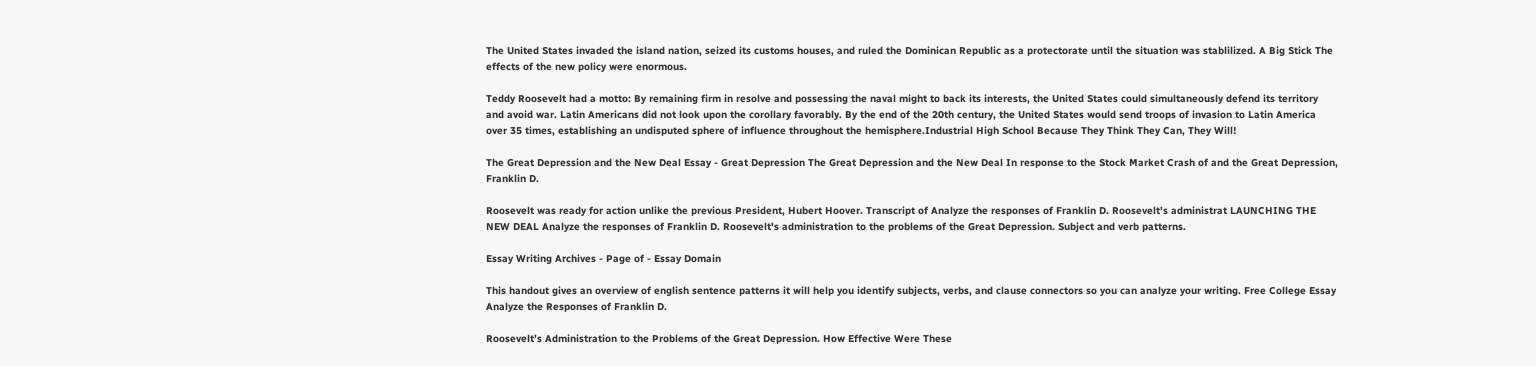The United States invaded the island nation, seized its customs houses, and ruled the Dominican Republic as a protectorate until the situation was stablilized. A Big Stick The effects of the new policy were enormous.

Teddy Roosevelt had a motto: By remaining firm in resolve and possessing the naval might to back its interests, the United States could simultaneously defend its territory and avoid war. Latin Americans did not look upon the corollary favorably. By the end of the 20th century, the United States would send troops of invasion to Latin America over 35 times, establishing an undisputed sphere of influence throughout the hemisphere.Industrial High School Because They Think They Can, They Will!

The Great Depression and the New Deal Essay - Great Depression The Great Depression and the New Deal In response to the Stock Market Crash of and the Great Depression, Franklin D.

Roosevelt was ready for action unlike the previous President, Hubert Hoover. Transcript of Analyze the responses of Franklin D. Roosevelt's administrat LAUNCHING THE NEW DEAL Analyze the responses of Franklin D. Roosevelt's administration to the problems of the Great Depression. Subject and verb patterns.

Essay Writing Archives - Page of - Essay Domain

This handout gives an overview of english sentence patterns it will help you identify subjects, verbs, and clause connectors so you can analyze your writing. Free College Essay Analyze the Responses of Franklin D.

Roosevelt’s Administration to the Problems of the Great Depression. How Effective Were These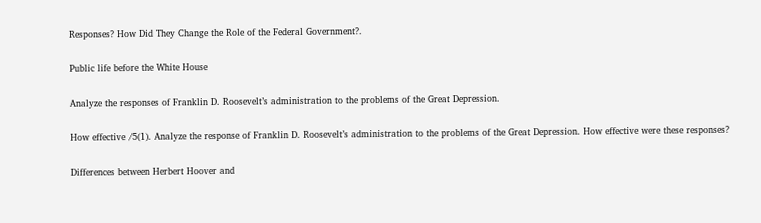Responses? How Did They Change the Role of the Federal Government?.

Public life before the White House

Analyze the responses of Franklin D. Roosevelt’s administration to the problems of the Great Depression.

How effective /5(1). Analyze the response of Franklin D. Roosevelt’s administration to the problems of the Great Depression. How effective were these responses?

Differences between Herbert Hoover and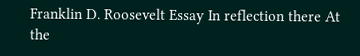Franklin D. Roosevelt Essay In reflection there At the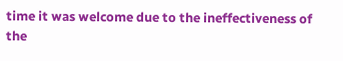time it was welcome due to the ineffectiveness of the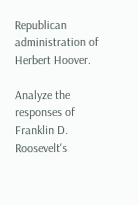Republican administration of Herbert Hoover.

Analyze the responses of Franklin D. Roosevelt's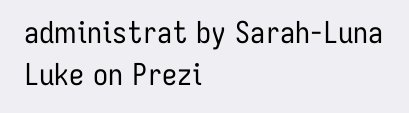administrat by Sarah-Luna Luke on Prezi